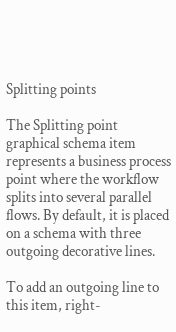Splitting points

The Splitting point graphical schema item represents a business process point where the workflow splits into several parallel flows. By default, it is placed on a schema with three outgoing decorative lines.

To add an outgoing line to this item, right-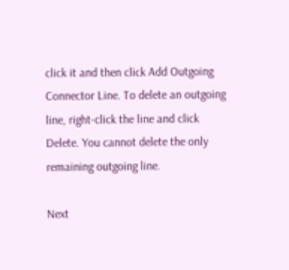click it and then click Add Outgoing Connector Line. To delete an outgoing line, right-click the line and click Delete. You cannot delete the only remaining outgoing line.

Next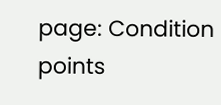page: Condition points